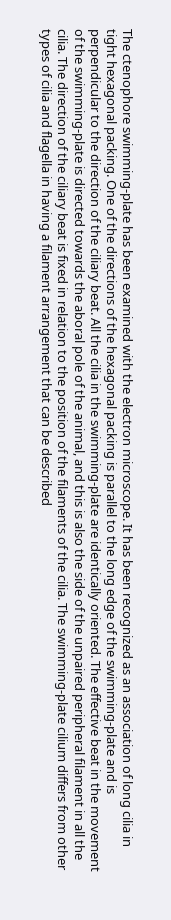The ctenophore swimming-plate has been examined with the electron microscope. It has been recognized as an association of long cilia in tight hexagonal packing. One of the directions of the hexagonal packing is parallel to the long edge of the swimming-plate and is perpendicular to the direction of the ciliary beat. All the cilia in the swimming-plate are identically oriented. The effective beat in the movement of the swimming-plate is directed towards the aboral pole of the animal, and this is also the side of the unpaired peripheral filament in all the cilia. The direction of the ciliary beat is fixed in relation to the position of the filaments of the cilia. The swimming-plate cilium differs from other types of cilia and flagella in having a filament arrangement that can be described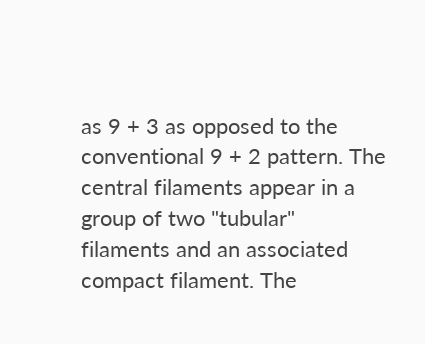as 9 + 3 as opposed to the conventional 9 + 2 pattern. The central filaments appear in a group of two "tubular" filaments and an associated compact filament. The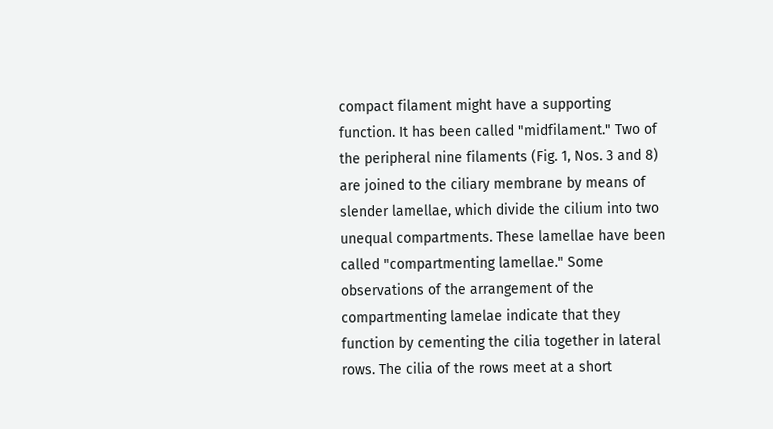compact filament might have a supporting function. It has been called "midfilament." Two of the peripheral nine filaments (Fig. 1, Nos. 3 and 8) are joined to the ciliary membrane by means of slender lamellae, which divide the cilium into two unequal compartments. These lamellae have been called "compartmenting lamellae." Some observations of the arrangement of the compartmenting lamelae indicate that they function by cementing the cilia together in lateral rows. The cilia of the rows meet at a short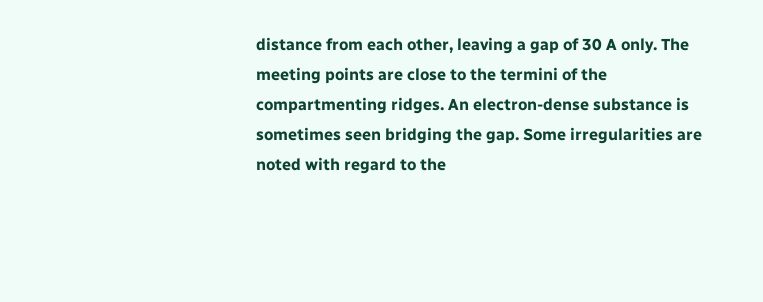distance from each other, leaving a gap of 30 A only. The meeting points are close to the termini of the compartmenting ridges. An electron-dense substance is sometimes seen bridging the gap. Some irregularities are noted with regard to the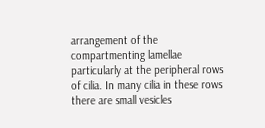arrangement of the compartmenting lamellae particularly at the peripheral rows of cilia. In many cilia in these rows there are small vesicles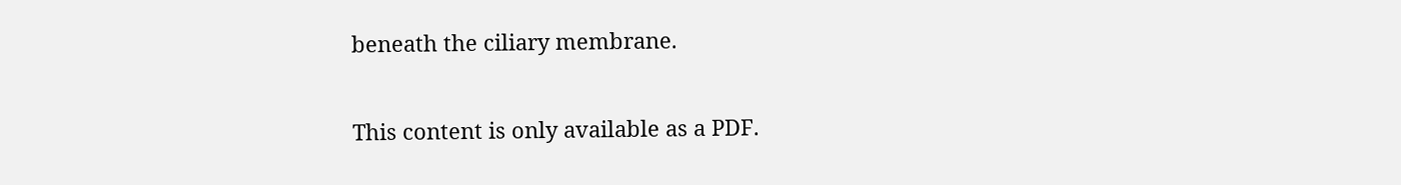beneath the ciliary membrane.

This content is only available as a PDF.